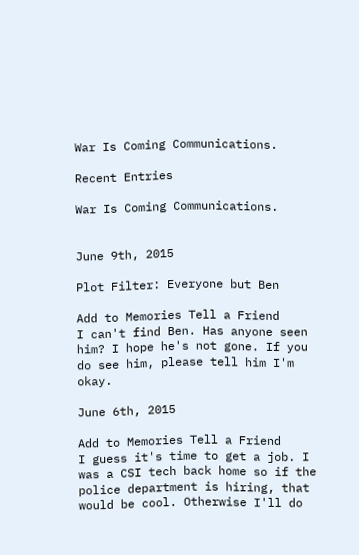War Is Coming Communications.

Recent Entries

War Is Coming Communications.


June 9th, 2015

Plot Filter: Everyone but Ben

Add to Memories Tell a Friend
I can't find Ben. Has anyone seen him? I hope he's not gone. If you do see him, please tell him I'm okay.

June 6th, 2015

Add to Memories Tell a Friend
I guess it's time to get a job. I was a CSI tech back home so if the police department is hiring, that would be cool. Otherwise I'll do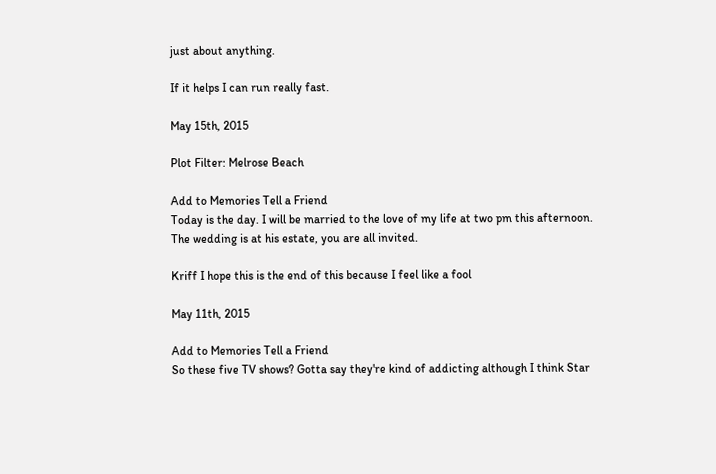just about anything.

If it helps I can run really fast.

May 15th, 2015

Plot Filter: Melrose Beach

Add to Memories Tell a Friend
Today is the day. I will be married to the love of my life at two pm this afternoon. The wedding is at his estate, you are all invited.

Kriff I hope this is the end of this because I feel like a fool

May 11th, 2015

Add to Memories Tell a Friend
So these five TV shows? Gotta say they're kind of addicting although I think Star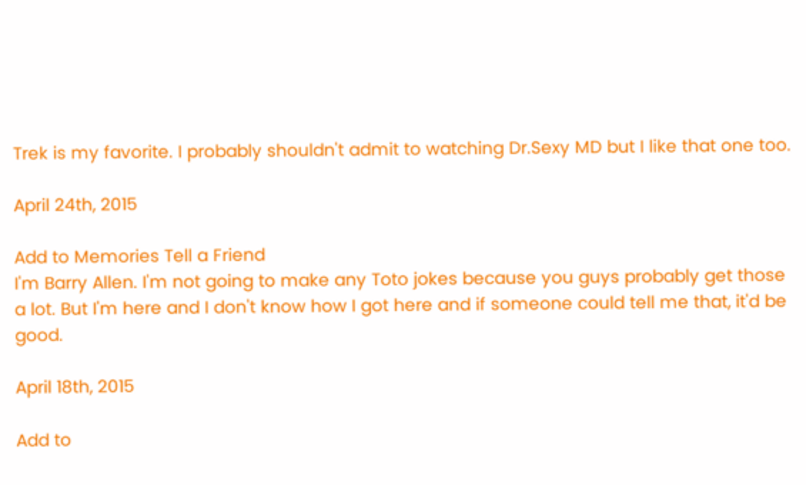Trek is my favorite. I probably shouldn't admit to watching Dr.Sexy MD but I like that one too.

April 24th, 2015

Add to Memories Tell a Friend
I'm Barry Allen. I'm not going to make any Toto jokes because you guys probably get those a lot. But I'm here and I don't know how I got here and if someone could tell me that, it'd be good.

April 18th, 2015

Add to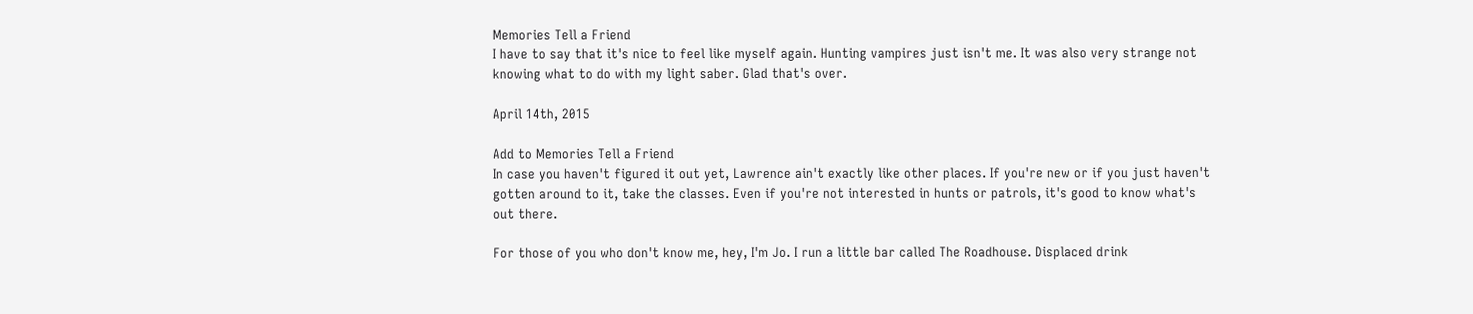Memories Tell a Friend
I have to say that it's nice to feel like myself again. Hunting vampires just isn't me. It was also very strange not knowing what to do with my light saber. Glad that's over.

April 14th, 2015

Add to Memories Tell a Friend
In case you haven't figured it out yet, Lawrence ain't exactly like other places. If you're new or if you just haven't gotten around to it, take the classes. Even if you're not interested in hunts or patrols, it's good to know what's out there.

For those of you who don't know me, hey, I'm Jo. I run a little bar called The Roadhouse. Displaced drink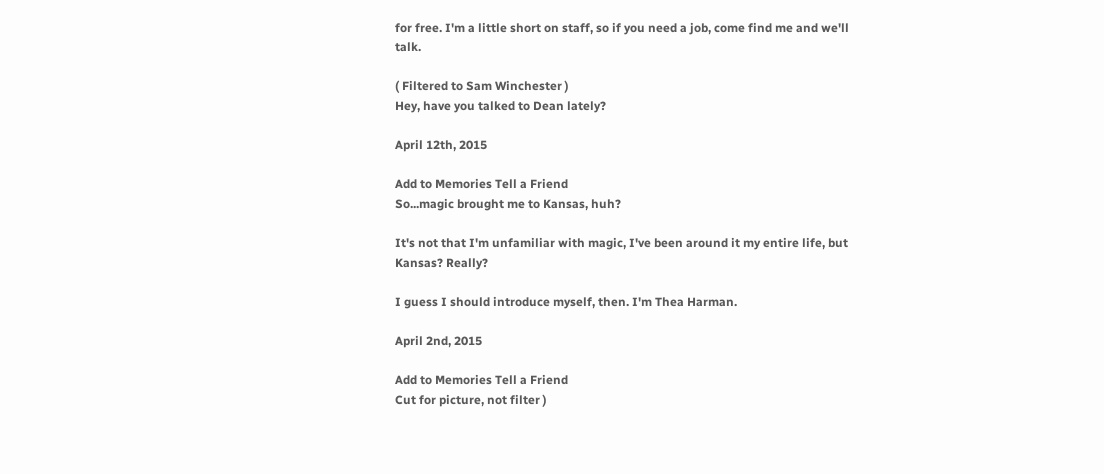for free. I'm a little short on staff, so if you need a job, come find me and we'll talk.

( Filtered to Sam Winchester )
Hey, have you talked to Dean lately?

April 12th, 2015

Add to Memories Tell a Friend
So...magic brought me to Kansas, huh?

It's not that I'm unfamiliar with magic, I've been around it my entire life, but Kansas? Really?

I guess I should introduce myself, then. I'm Thea Harman.

April 2nd, 2015

Add to Memories Tell a Friend
Cut for picture, not filter )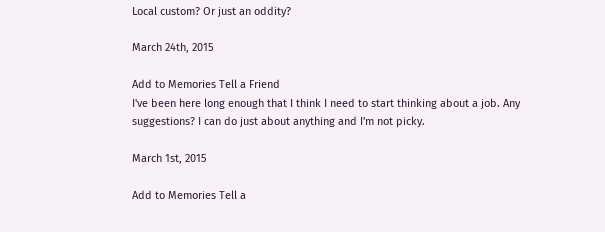Local custom? Or just an oddity?

March 24th, 2015

Add to Memories Tell a Friend
I've been here long enough that I think I need to start thinking about a job. Any suggestions? I can do just about anything and I'm not picky.

March 1st, 2015

Add to Memories Tell a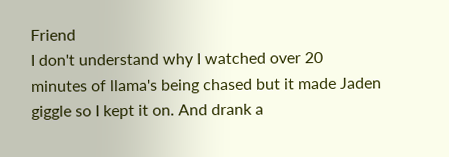Friend
I don't understand why I watched over 20 minutes of llama's being chased but it made Jaden giggle so I kept it on. And drank a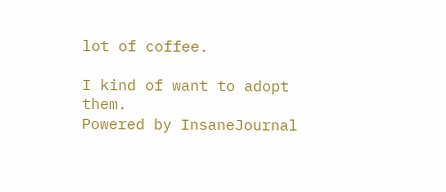lot of coffee.

I kind of want to adopt them.
Powered by InsaneJournal